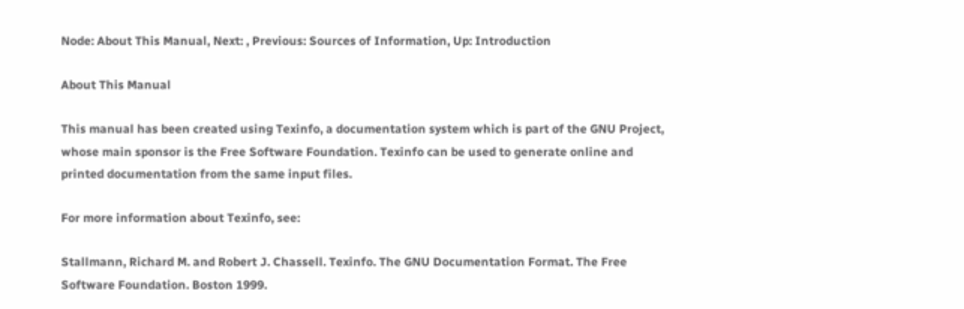Node: About This Manual, Next: , Previous: Sources of Information, Up: Introduction

About This Manual

This manual has been created using Texinfo, a documentation system which is part of the GNU Project, whose main sponsor is the Free Software Foundation. Texinfo can be used to generate online and printed documentation from the same input files.

For more information about Texinfo, see:

Stallmann, Richard M. and Robert J. Chassell. Texinfo. The GNU Documentation Format. The Free Software Foundation. Boston 1999.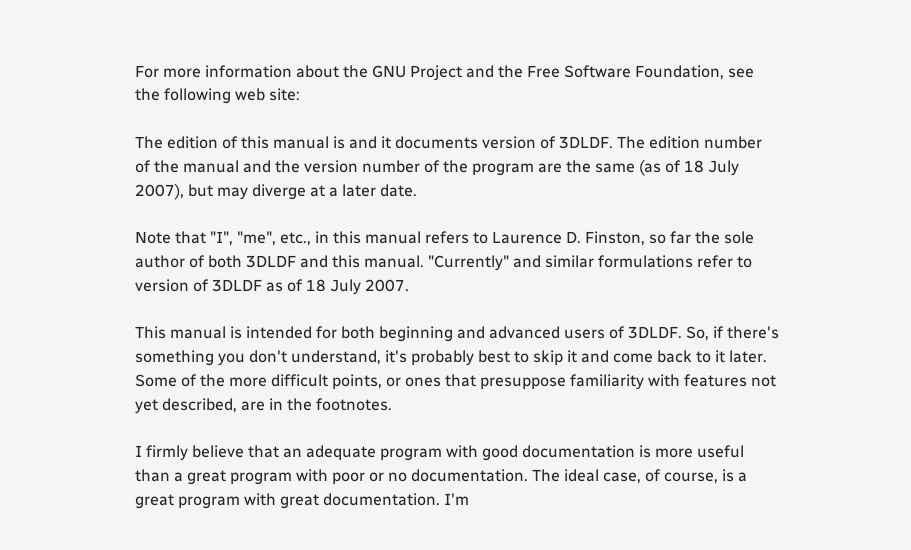For more information about the GNU Project and the Free Software Foundation, see the following web site:

The edition of this manual is and it documents version of 3DLDF. The edition number of the manual and the version number of the program are the same (as of 18 July 2007), but may diverge at a later date.

Note that "I", "me", etc., in this manual refers to Laurence D. Finston, so far the sole author of both 3DLDF and this manual. "Currently" and similar formulations refer to version of 3DLDF as of 18 July 2007.

This manual is intended for both beginning and advanced users of 3DLDF. So, if there's something you don't understand, it's probably best to skip it and come back to it later. Some of the more difficult points, or ones that presuppose familiarity with features not yet described, are in the footnotes.

I firmly believe that an adequate program with good documentation is more useful than a great program with poor or no documentation. The ideal case, of course, is a great program with great documentation. I'm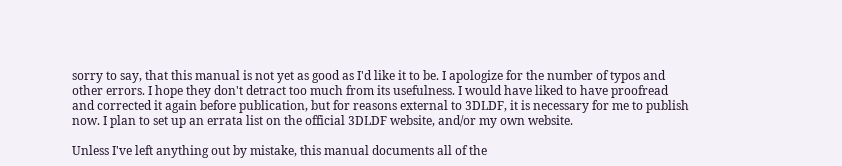sorry to say, that this manual is not yet as good as I'd like it to be. I apologize for the number of typos and other errors. I hope they don't detract too much from its usefulness. I would have liked to have proofread and corrected it again before publication, but for reasons external to 3DLDF, it is necessary for me to publish now. I plan to set up an errata list on the official 3DLDF website, and/or my own website.

Unless I've left anything out by mistake, this manual documents all of the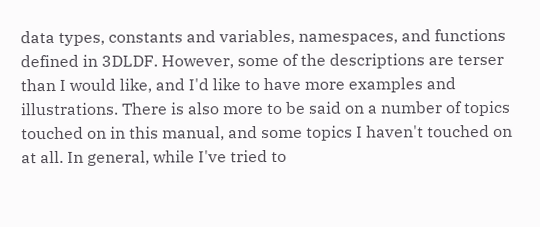data types, constants and variables, namespaces, and functions defined in 3DLDF. However, some of the descriptions are terser than I would like, and I'd like to have more examples and illustrations. There is also more to be said on a number of topics touched on in this manual, and some topics I haven't touched on at all. In general, while I've tried to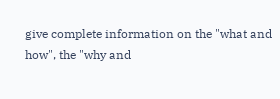give complete information on the "what and how", the "why and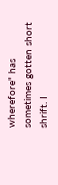wherefore" has sometimes gotten short shrift. I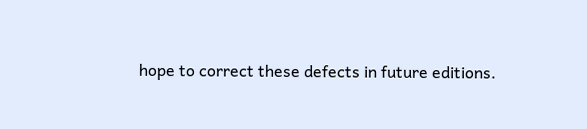hope to correct these defects in future editions.